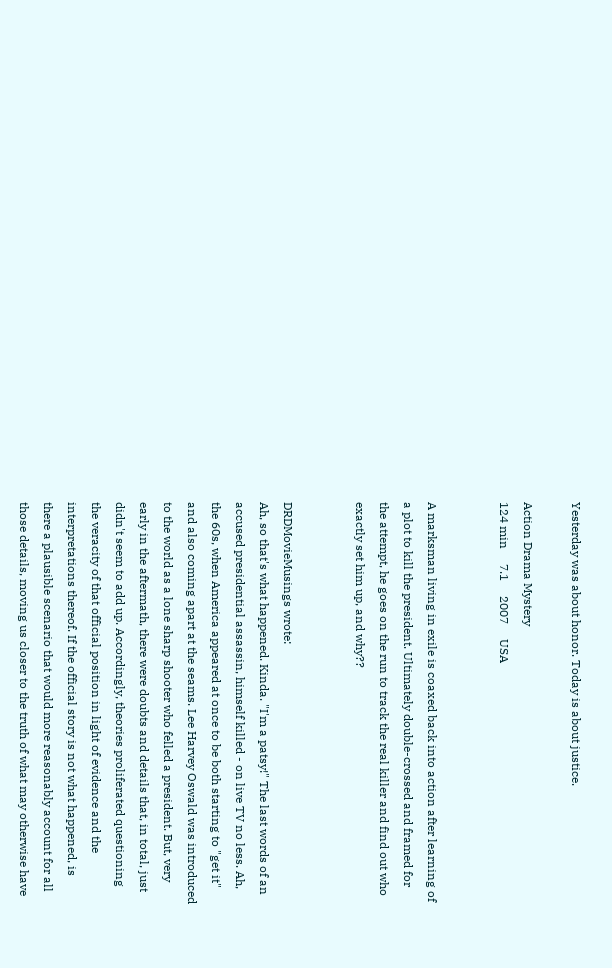Yesterday was about honor. Today is about justice.

Action Drama Mystery
124 min     7.1     2007     USA


A marksman living in exile is coaxed back into action after learning of a plot to kill the president. Ultimately double-crossed and framed for the attempt, he goes on the run to track the real killer and find out who exactly set him up, and why??


DRDMovieMusings wrote:
Ah, so that's what happened. Kinda. "I'm a patsy!" The last words of an accused presidential assassin, himself killed - on live TV no less. Ah, the 60s, when America appeared at once to be both starting to "get it" and also coming apart at the seams. Lee Harvey Oswald was introduced to the world as a lone sharp shooter who felled a president. But, very early in the aftermath, there were doubts and details that, in total, just didn't seem to add up. Accordingly, theories proliferated questioning the veracity of that official position in light of evidence and the interpretations thereof. If the official story is not what happened, is there a plausible scenario that would more reasonably account for all those details, moving us closer to the truth of what may otherwise have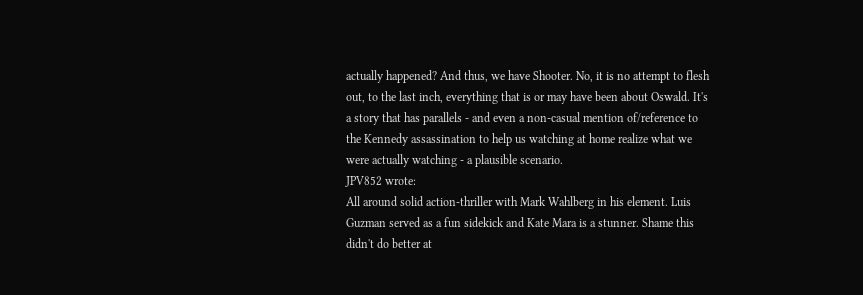actually happened? And thus, we have Shooter. No, it is no attempt to flesh out, to the last inch, everything that is or may have been about Oswald. It's a story that has parallels - and even a non-casual mention of/reference to the Kennedy assassination to help us watching at home realize what we were actually watching - a plausible scenario.
JPV852 wrote:
All around solid action-thriller with Mark Wahlberg in his element. Luis Guzman served as a fun sidekick and Kate Mara is a stunner. Shame this didn't do better at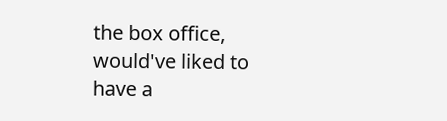the box office, would've liked to have a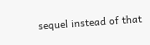sequel instead of that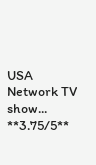USA Network TV show... **3.75/5**